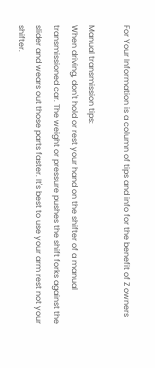For Your Information is a column of tips and info for the benefit of Z owners

Manual transmission tips:
When driving, don't hold or rest your hand on the shifter of a manual transmissioned car. The weight or pressure pushes the shift forks against the slider and wears out those parts faster. It's best to use your arm rest not your shifter.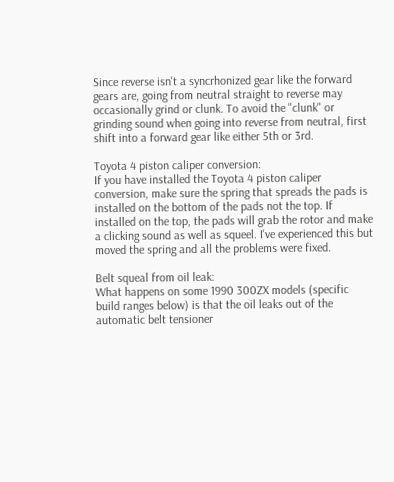Since reverse isn't a syncrhonized gear like the forward gears are, going from neutral straight to reverse may occasionally grind or clunk. To avoid the "clunk" or grinding sound when going into reverse from neutral, first shift into a forward gear like either 5th or 3rd.

Toyota 4 piston caliper conversion:
If you have installed the Toyota 4 piston caliper conversion, make sure the spring that spreads the pads is installed on the bottom of the pads not the top. If installed on the top, the pads will grab the rotor and make a clicking sound as well as squeel. I've experienced this but moved the spring and all the problems were fixed.

Belt squeal from oil leak:
What happens on some 1990 300ZX models (specific build ranges below) is that the oil leaks out of the automatic belt tensioner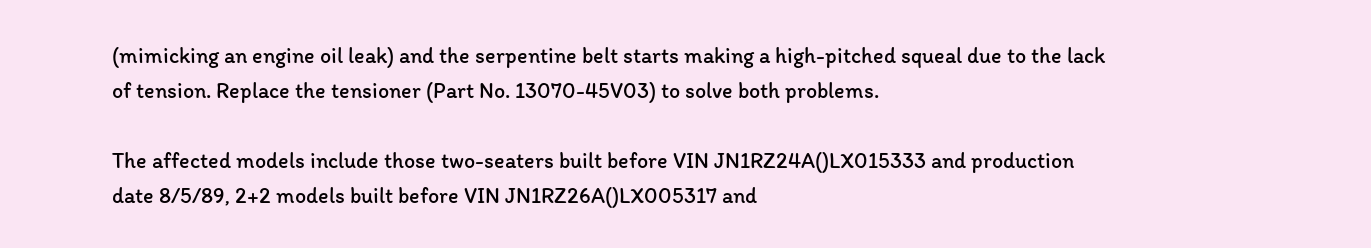(mimicking an engine oil leak) and the serpentine belt starts making a high-pitched squeal due to the lack of tension. Replace the tensioner (Part No. 13070-45V03) to solve both problems.

The affected models include those two-seaters built before VIN JN1RZ24A()LX015333 and production date 8/5/89, 2+2 models built before VIN JN1RZ26A()LX005317 and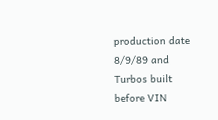production date 8/9/89 and Turbos built before VIN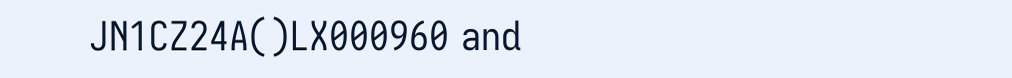JN1CZ24A()LX000960 and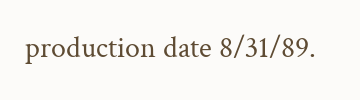production date 8/31/89.